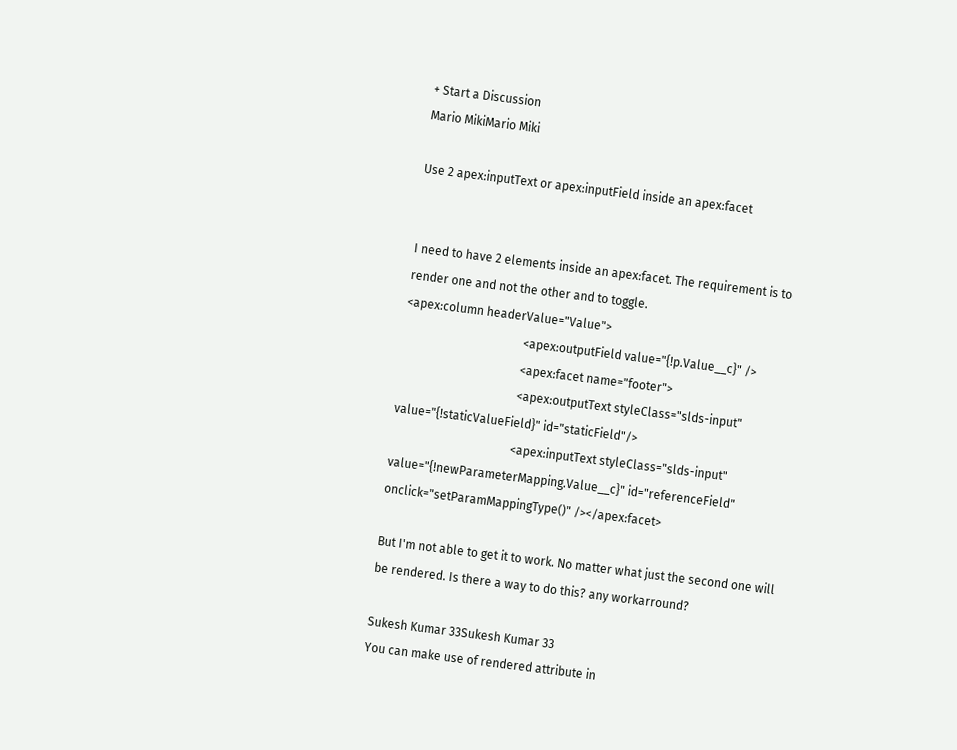+ Start a Discussion
Mario MikiMario Miki

Use 2 apex:inputText or apex:inputField inside an apex:facet


I need to have 2 elements inside an apex:facet. The requirement is to render one and not the other and to toggle.
<apex:column headerValue="Value">
                                        <apex:outputField value="{!p.Value__c}" />
                                        <apex:facet name="footer">
                                        <apex:outputText styleClass="slds-input" value="{!staticValueField}" id="staticField"/>
                                        <apex:inputText styleClass="slds-input" value="{!newParameterMapping.Value__c}" id="referenceField" onclick="setParamMappingType()" /></apex:facet>

But I'm not able to get it to work. No matter what just the second one will be rendered. Is there a way to do this? any workarround?

Sukesh Kumar 33Sukesh Kumar 33
You can make use of rendered attribute in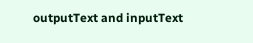outputText and inputText